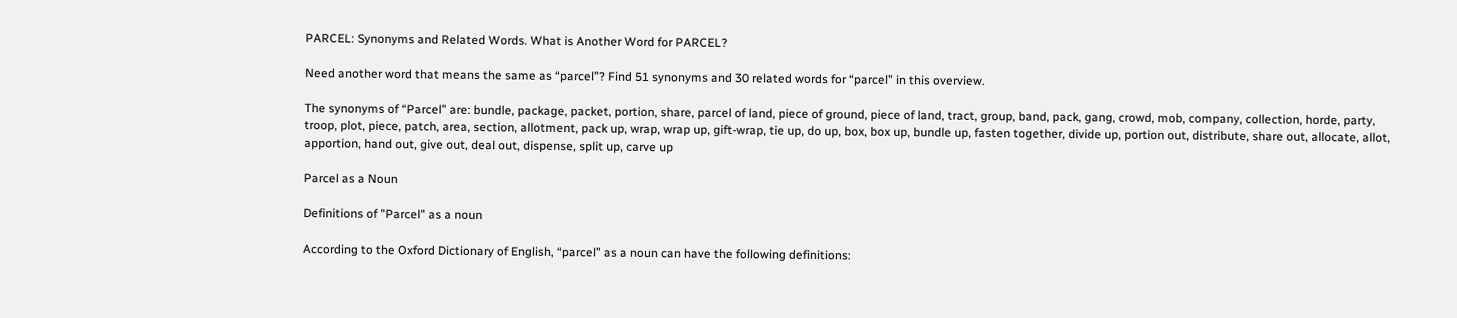PARCEL: Synonyms and Related Words. What is Another Word for PARCEL?

Need another word that means the same as “parcel”? Find 51 synonyms and 30 related words for “parcel” in this overview.

The synonyms of “Parcel” are: bundle, package, packet, portion, share, parcel of land, piece of ground, piece of land, tract, group, band, pack, gang, crowd, mob, company, collection, horde, party, troop, plot, piece, patch, area, section, allotment, pack up, wrap, wrap up, gift-wrap, tie up, do up, box, box up, bundle up, fasten together, divide up, portion out, distribute, share out, allocate, allot, apportion, hand out, give out, deal out, dispense, split up, carve up

Parcel as a Noun

Definitions of "Parcel" as a noun

According to the Oxford Dictionary of English, “parcel” as a noun can have the following definitions: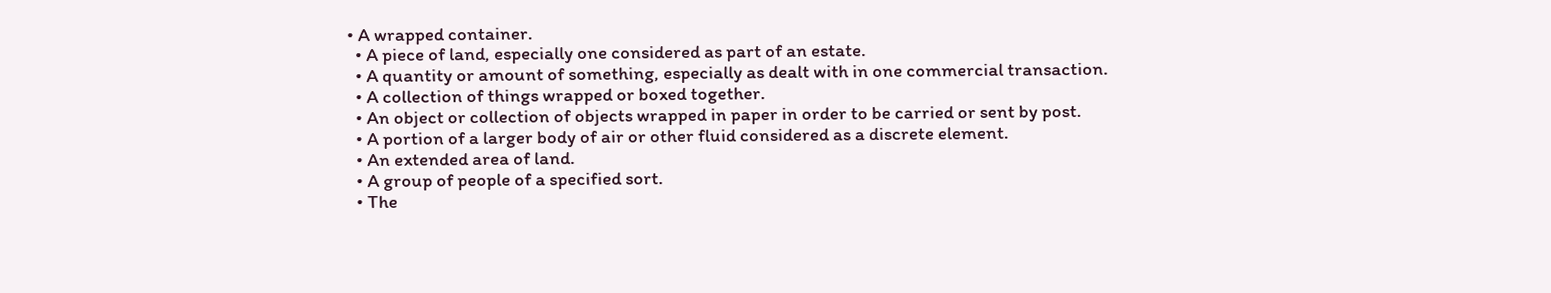• A wrapped container.
  • A piece of land, especially one considered as part of an estate.
  • A quantity or amount of something, especially as dealt with in one commercial transaction.
  • A collection of things wrapped or boxed together.
  • An object or collection of objects wrapped in paper in order to be carried or sent by post.
  • A portion of a larger body of air or other fluid considered as a discrete element.
  • An extended area of land.
  • A group of people of a specified sort.
  • The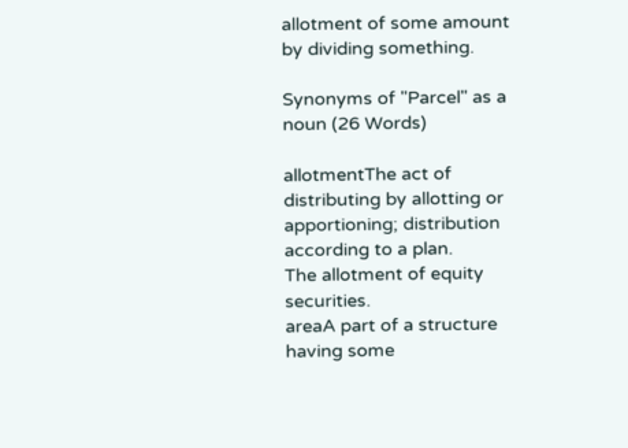allotment of some amount by dividing something.

Synonyms of "Parcel" as a noun (26 Words)

allotmentThe act of distributing by allotting or apportioning; distribution according to a plan.
The allotment of equity securities.
areaA part of a structure having some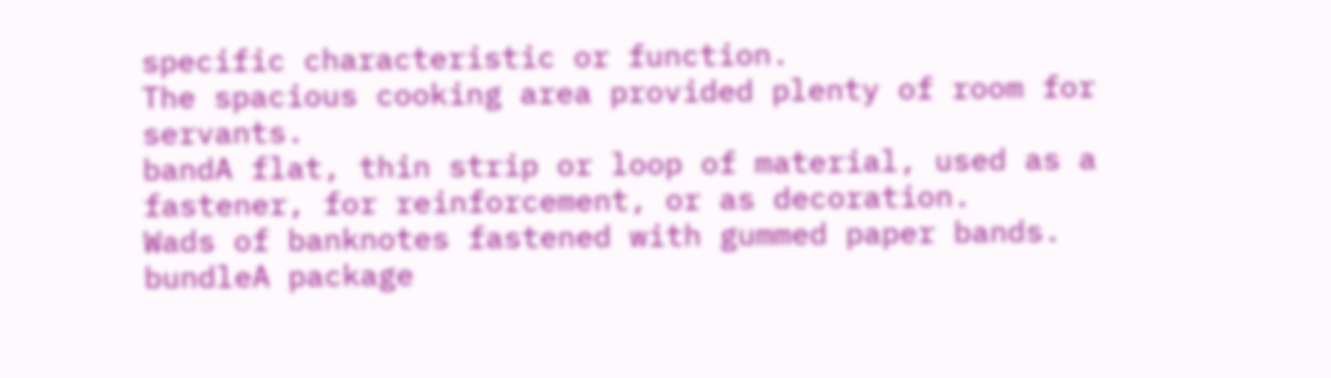specific characteristic or function.
The spacious cooking area provided plenty of room for servants.
bandA flat, thin strip or loop of material, used as a fastener, for reinforcement, or as decoration.
Wads of banknotes fastened with gummed paper bands.
bundleA package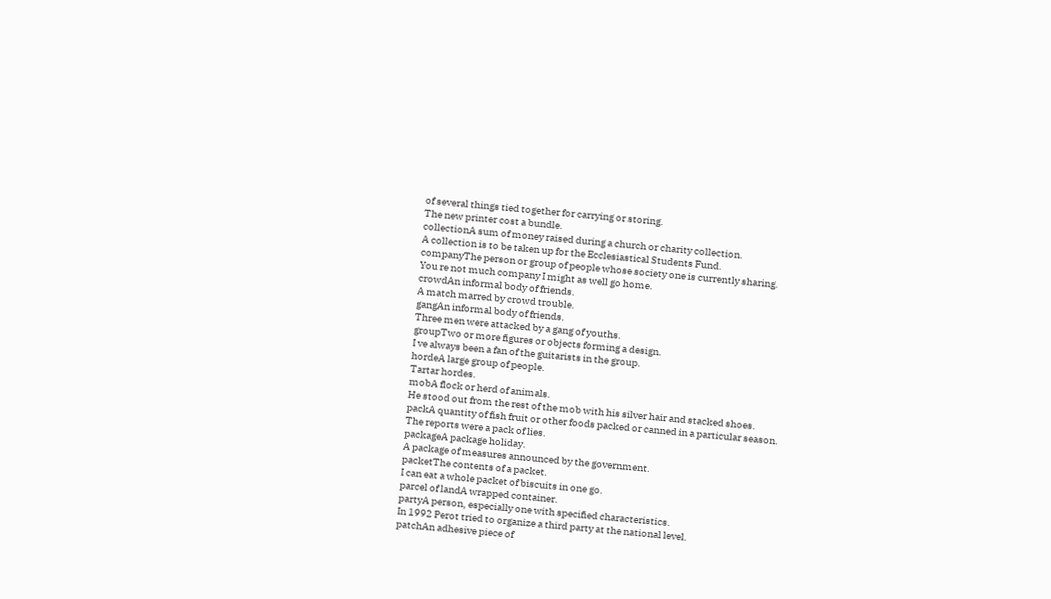of several things tied together for carrying or storing.
The new printer cost a bundle.
collectionA sum of money raised during a church or charity collection.
A collection is to be taken up for the Ecclesiastical Students Fund.
companyThe person or group of people whose society one is currently sharing.
You re not much company I might as well go home.
crowdAn informal body of friends.
A match marred by crowd trouble.
gangAn informal body of friends.
Three men were attacked by a gang of youths.
groupTwo or more figures or objects forming a design.
I ve always been a fan of the guitarists in the group.
hordeA large group of people.
Tartar hordes.
mobA flock or herd of animals.
He stood out from the rest of the mob with his silver hair and stacked shoes.
packA quantity of fish fruit or other foods packed or canned in a particular season.
The reports were a pack of lies.
packageA package holiday.
A package of measures announced by the government.
packetThe contents of a packet.
I can eat a whole packet of biscuits in one go.
parcel of landA wrapped container.
partyA person, especially one with specified characteristics.
In 1992 Perot tried to organize a third party at the national level.
patchAn adhesive piece of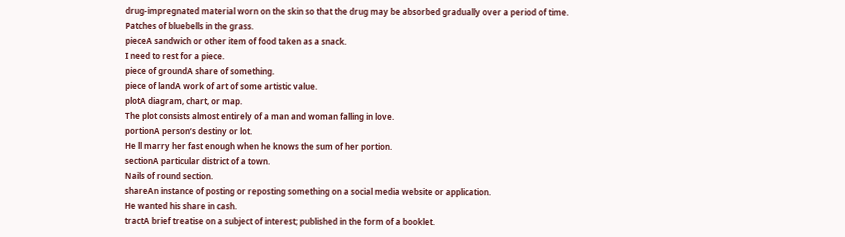drug-impregnated material worn on the skin so that the drug may be absorbed gradually over a period of time.
Patches of bluebells in the grass.
pieceA sandwich or other item of food taken as a snack.
I need to rest for a piece.
piece of groundA share of something.
piece of landA work of art of some artistic value.
plotA diagram, chart, or map.
The plot consists almost entirely of a man and woman falling in love.
portionA person’s destiny or lot.
He ll marry her fast enough when he knows the sum of her portion.
sectionA particular district of a town.
Nails of round section.
shareAn instance of posting or reposting something on a social media website or application.
He wanted his share in cash.
tractA brief treatise on a subject of interest; published in the form of a booklet.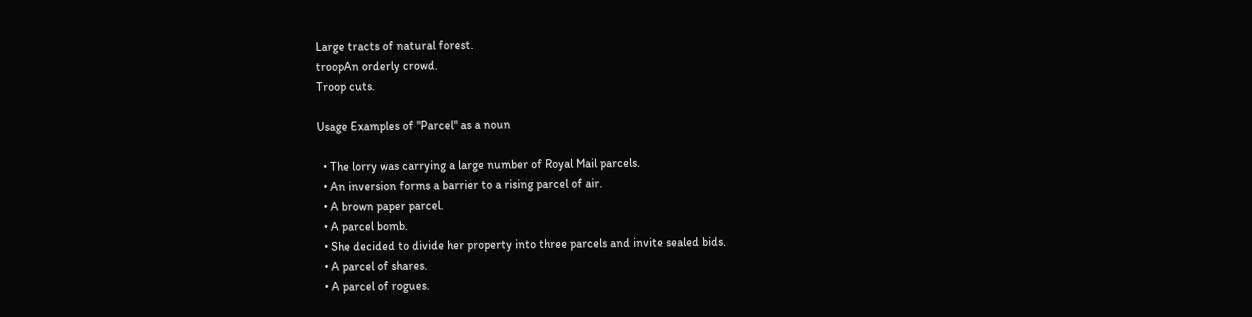Large tracts of natural forest.
troopAn orderly crowd.
Troop cuts.

Usage Examples of "Parcel" as a noun

  • The lorry was carrying a large number of Royal Mail parcels.
  • An inversion forms a barrier to a rising parcel of air.
  • A brown paper parcel.
  • A parcel bomb.
  • She decided to divide her property into three parcels and invite sealed bids.
  • A parcel of shares.
  • A parcel of rogues.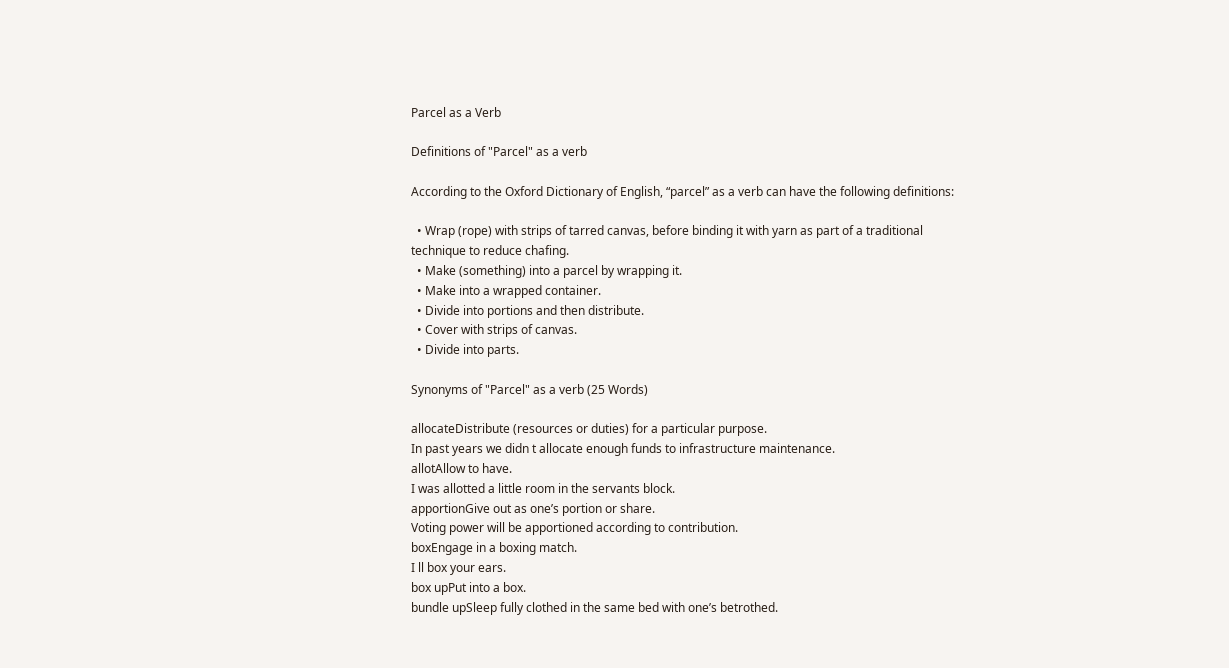Parcel as a Verb

Definitions of "Parcel" as a verb

According to the Oxford Dictionary of English, “parcel” as a verb can have the following definitions:

  • Wrap (rope) with strips of tarred canvas, before binding it with yarn as part of a traditional technique to reduce chafing.
  • Make (something) into a parcel by wrapping it.
  • Make into a wrapped container.
  • Divide into portions and then distribute.
  • Cover with strips of canvas.
  • Divide into parts.

Synonyms of "Parcel" as a verb (25 Words)

allocateDistribute (resources or duties) for a particular purpose.
In past years we didn t allocate enough funds to infrastructure maintenance.
allotAllow to have.
I was allotted a little room in the servants block.
apportionGive out as one’s portion or share.
Voting power will be apportioned according to contribution.
boxEngage in a boxing match.
I ll box your ears.
box upPut into a box.
bundle upSleep fully clothed in the same bed with one’s betrothed.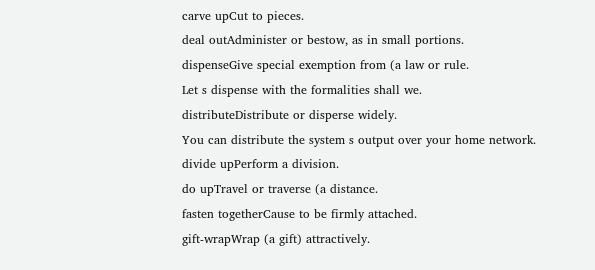carve upCut to pieces.
deal outAdminister or bestow, as in small portions.
dispenseGive special exemption from (a law or rule.
Let s dispense with the formalities shall we.
distributeDistribute or disperse widely.
You can distribute the system s output over your home network.
divide upPerform a division.
do upTravel or traverse (a distance.
fasten togetherCause to be firmly attached.
gift-wrapWrap (a gift) attractively.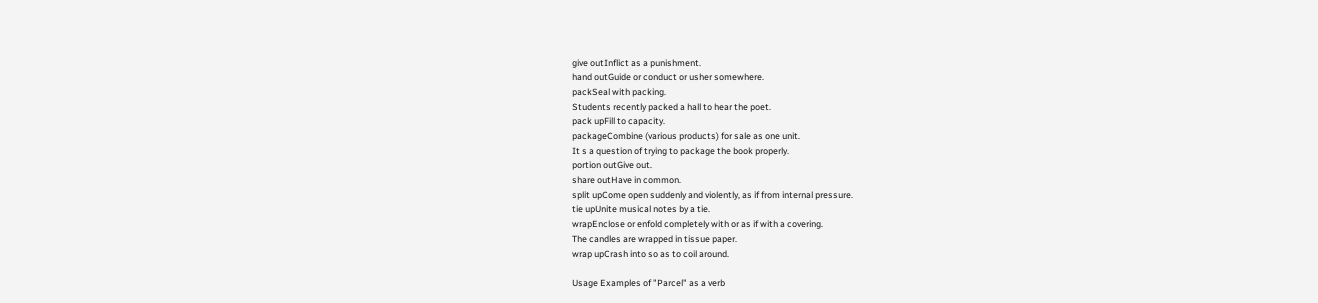give outInflict as a punishment.
hand outGuide or conduct or usher somewhere.
packSeal with packing.
Students recently packed a hall to hear the poet.
pack upFill to capacity.
packageCombine (various products) for sale as one unit.
It s a question of trying to package the book properly.
portion outGive out.
share outHave in common.
split upCome open suddenly and violently, as if from internal pressure.
tie upUnite musical notes by a tie.
wrapEnclose or enfold completely with or as if with a covering.
The candles are wrapped in tissue paper.
wrap upCrash into so as to coil around.

Usage Examples of "Parcel" as a verb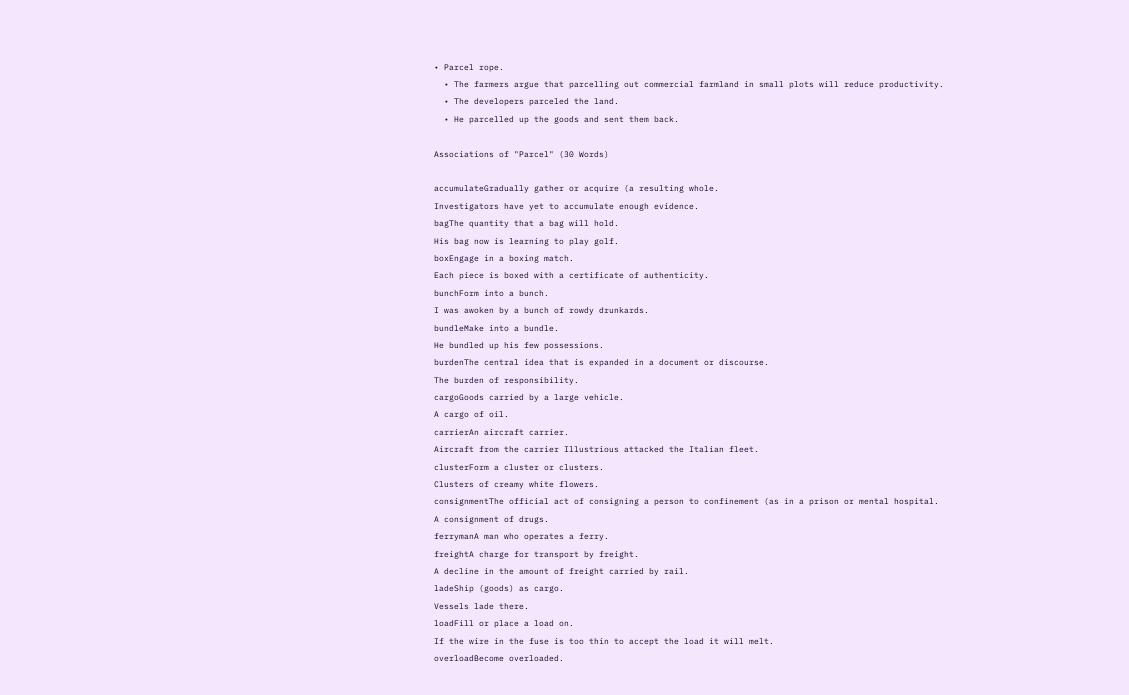• Parcel rope.
  • The farmers argue that parcelling out commercial farmland in small plots will reduce productivity.
  • The developers parceled the land.
  • He parcelled up the goods and sent them back.

Associations of "Parcel" (30 Words)

accumulateGradually gather or acquire (a resulting whole.
Investigators have yet to accumulate enough evidence.
bagThe quantity that a bag will hold.
His bag now is learning to play golf.
boxEngage in a boxing match.
Each piece is boxed with a certificate of authenticity.
bunchForm into a bunch.
I was awoken by a bunch of rowdy drunkards.
bundleMake into a bundle.
He bundled up his few possessions.
burdenThe central idea that is expanded in a document or discourse.
The burden of responsibility.
cargoGoods carried by a large vehicle.
A cargo of oil.
carrierAn aircraft carrier.
Aircraft from the carrier Illustrious attacked the Italian fleet.
clusterForm a cluster or clusters.
Clusters of creamy white flowers.
consignmentThe official act of consigning a person to confinement (as in a prison or mental hospital.
A consignment of drugs.
ferrymanA man who operates a ferry.
freightA charge for transport by freight.
A decline in the amount of freight carried by rail.
ladeShip (goods) as cargo.
Vessels lade there.
loadFill or place a load on.
If the wire in the fuse is too thin to accept the load it will melt.
overloadBecome overloaded.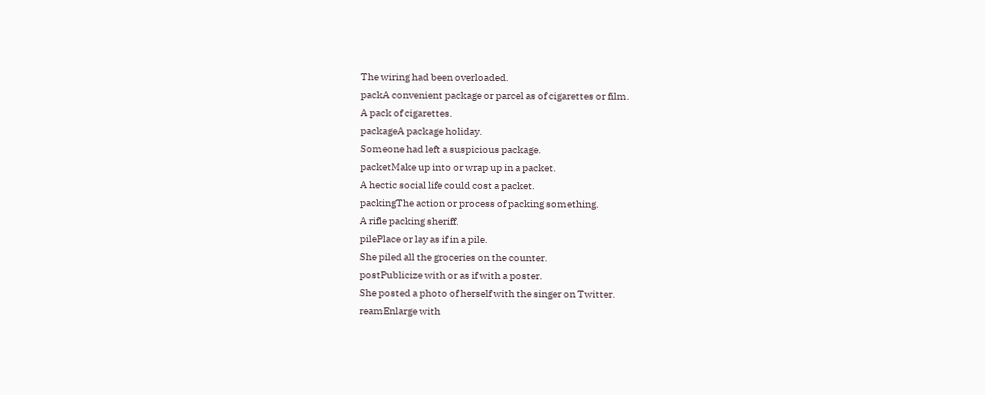The wiring had been overloaded.
packA convenient package or parcel as of cigarettes or film.
A pack of cigarettes.
packageA package holiday.
Someone had left a suspicious package.
packetMake up into or wrap up in a packet.
A hectic social life could cost a packet.
packingThe action or process of packing something.
A rifle packing sheriff.
pilePlace or lay as if in a pile.
She piled all the groceries on the counter.
postPublicize with or as if with a poster.
She posted a photo of herself with the singer on Twitter.
reamEnlarge with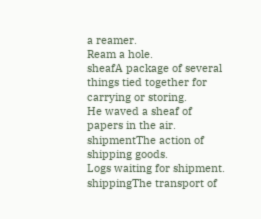a reamer.
Ream a hole.
sheafA package of several things tied together for carrying or storing.
He waved a sheaf of papers in the air.
shipmentThe action of shipping goods.
Logs waiting for shipment.
shippingThe transport of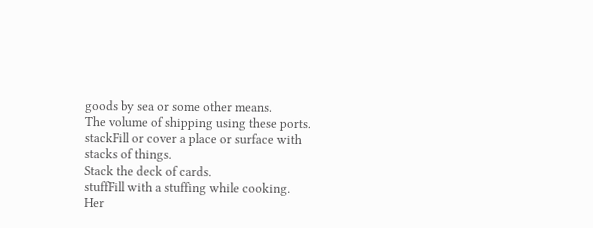goods by sea or some other means.
The volume of shipping using these ports.
stackFill or cover a place or surface with stacks of things.
Stack the deck of cards.
stuffFill with a stuffing while cooking.
Her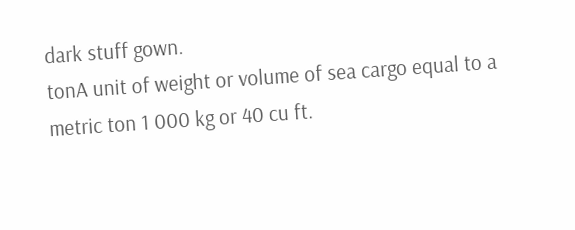dark stuff gown.
tonA unit of weight or volume of sea cargo equal to a metric ton 1 000 kg or 40 cu ft.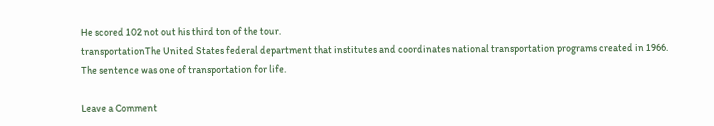He scored 102 not out his third ton of the tour.
transportationThe United States federal department that institutes and coordinates national transportation programs created in 1966.
The sentence was one of transportation for life.

Leave a Comment